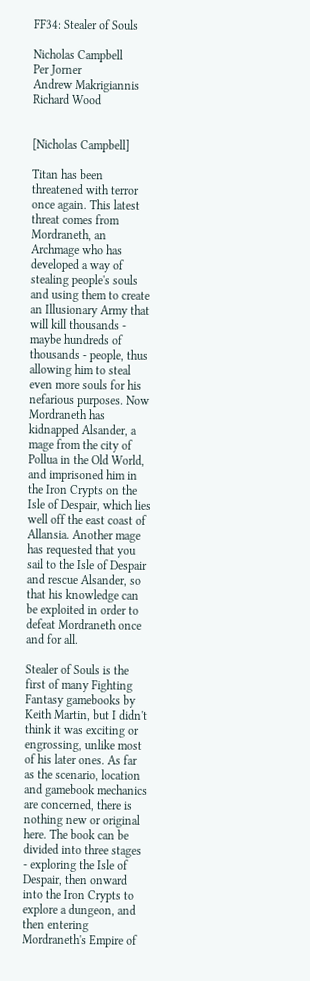FF34: Stealer of Souls

Nicholas Campbell
Per Jorner
Andrew Makrigiannis
Richard Wood


[Nicholas Campbell]

Titan has been threatened with terror once again. This latest threat comes from Mordraneth, an Archmage who has developed a way of stealing people's souls and using them to create an Illusionary Army that will kill thousands - maybe hundreds of thousands - people, thus allowing him to steal even more souls for his nefarious purposes. Now Mordraneth has kidnapped Alsander, a mage from the city of Pollua in the Old World, and imprisoned him in the Iron Crypts on the Isle of Despair, which lies well off the east coast of Allansia. Another mage has requested that you sail to the Isle of Despair and rescue Alsander, so that his knowledge can be exploited in order to defeat Mordraneth once and for all.

Stealer of Souls is the first of many Fighting Fantasy gamebooks by Keith Martin, but I didn't think it was exciting or engrossing, unlike most of his later ones. As far as the scenario, location and gamebook mechanics are concerned, there is nothing new or original here. The book can be divided into three stages - exploring the Isle of Despair, then onward into the Iron Crypts to explore a dungeon, and then entering Mordraneth's Empire of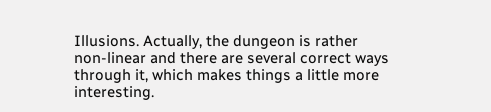Illusions. Actually, the dungeon is rather non-linear and there are several correct ways through it, which makes things a little more interesting.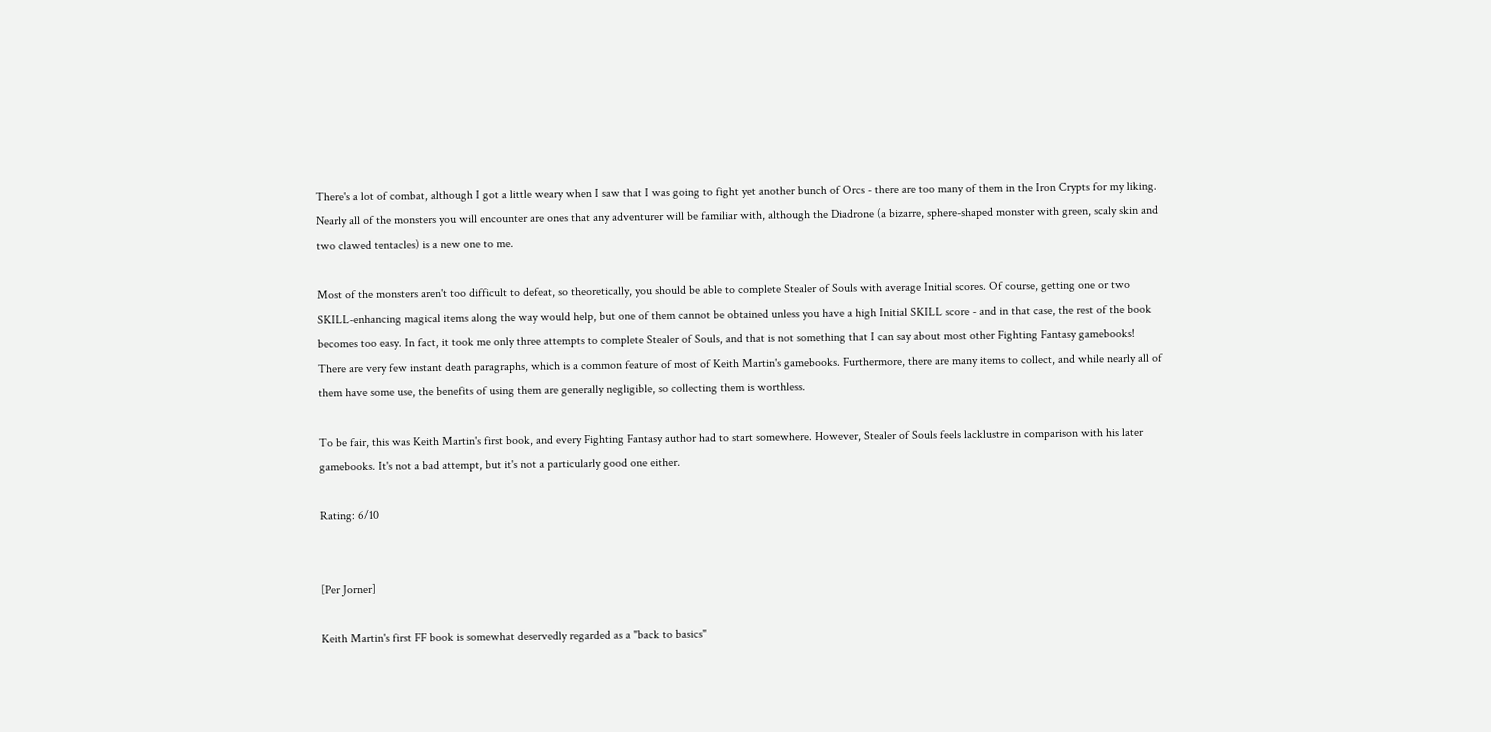There's a lot of combat, although I got a little weary when I saw that I was going to fight yet another bunch of Orcs - there are too many of them in the Iron Crypts for my liking. Nearly all of the monsters you will encounter are ones that any adventurer will be familiar with, although the Diadrone (a bizarre, sphere-shaped monster with green, scaly skin and two clawed tentacles) is a new one to me.

Most of the monsters aren't too difficult to defeat, so theoretically, you should be able to complete Stealer of Souls with average Initial scores. Of course, getting one or two SKILL-enhancing magical items along the way would help, but one of them cannot be obtained unless you have a high Initial SKILL score - and in that case, the rest of the book becomes too easy. In fact, it took me only three attempts to complete Stealer of Souls, and that is not something that I can say about most other Fighting Fantasy gamebooks! There are very few instant death paragraphs, which is a common feature of most of Keith Martin's gamebooks. Furthermore, there are many items to collect, and while nearly all of them have some use, the benefits of using them are generally negligible, so collecting them is worthless.

To be fair, this was Keith Martin's first book, and every Fighting Fantasy author had to start somewhere. However, Stealer of Souls feels lacklustre in comparison with his later gamebooks. It's not a bad attempt, but it's not a particularly good one either.

Rating: 6/10


[Per Jorner]

Keith Martin's first FF book is somewhat deservedly regarded as a "back to basics"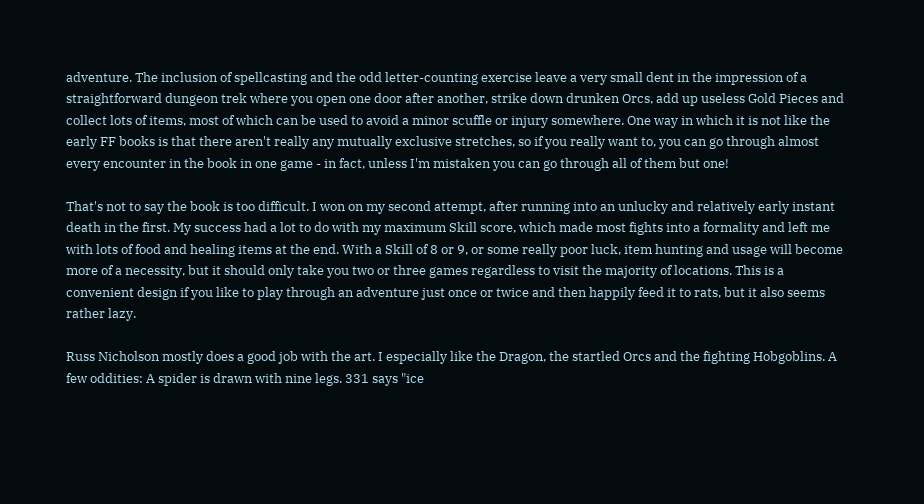adventure. The inclusion of spellcasting and the odd letter-counting exercise leave a very small dent in the impression of a straightforward dungeon trek where you open one door after another, strike down drunken Orcs, add up useless Gold Pieces and collect lots of items, most of which can be used to avoid a minor scuffle or injury somewhere. One way in which it is not like the early FF books is that there aren't really any mutually exclusive stretches, so if you really want to, you can go through almost every encounter in the book in one game - in fact, unless I'm mistaken you can go through all of them but one!

That's not to say the book is too difficult. I won on my second attempt, after running into an unlucky and relatively early instant death in the first. My success had a lot to do with my maximum Skill score, which made most fights into a formality and left me with lots of food and healing items at the end. With a Skill of 8 or 9, or some really poor luck, item hunting and usage will become more of a necessity, but it should only take you two or three games regardless to visit the majority of locations. This is a convenient design if you like to play through an adventure just once or twice and then happily feed it to rats, but it also seems rather lazy.

Russ Nicholson mostly does a good job with the art. I especially like the Dragon, the startled Orcs and the fighting Hobgoblins. A few oddities: A spider is drawn with nine legs. 331 says "ice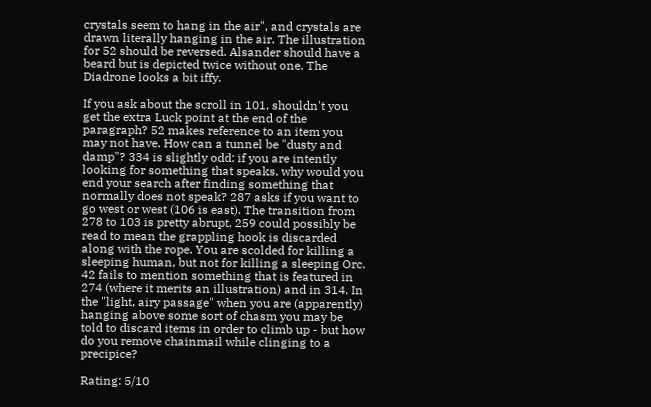crystals seem to hang in the air", and crystals are drawn literally hanging in the air. The illustration for 52 should be reversed. Alsander should have a beard but is depicted twice without one. The Diadrone looks a bit iffy.

If you ask about the scroll in 101, shouldn't you get the extra Luck point at the end of the paragraph? 52 makes reference to an item you may not have. How can a tunnel be "dusty and damp"? 334 is slightly odd: if you are intently looking for something that speaks, why would you end your search after finding something that normally does not speak? 287 asks if you want to go west or west (106 is east). The transition from 278 to 103 is pretty abrupt. 259 could possibly be read to mean the grappling hook is discarded along with the rope. You are scolded for killing a sleeping human, but not for killing a sleeping Orc. 42 fails to mention something that is featured in 274 (where it merits an illustration) and in 314. In the "light, airy passage" when you are (apparently) hanging above some sort of chasm you may be told to discard items in order to climb up - but how do you remove chainmail while clinging to a precipice?

Rating: 5/10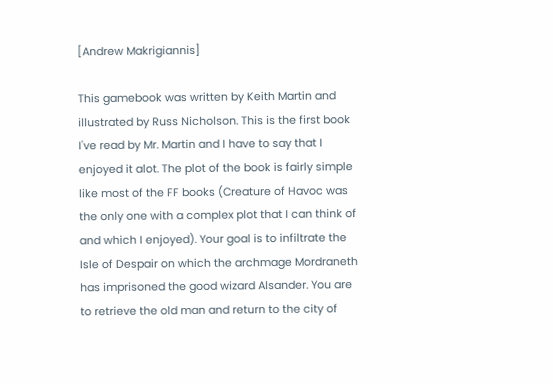[Andrew Makrigiannis]

This gamebook was written by Keith Martin and illustrated by Russ Nicholson. This is the first book I've read by Mr. Martin and I have to say that I enjoyed it alot. The plot of the book is fairly simple like most of the FF books (Creature of Havoc was the only one with a complex plot that I can think of and which I enjoyed). Your goal is to infiltrate the Isle of Despair on which the archmage Mordraneth has imprisoned the good wizard Alsander. You are to retrieve the old man and return to the city of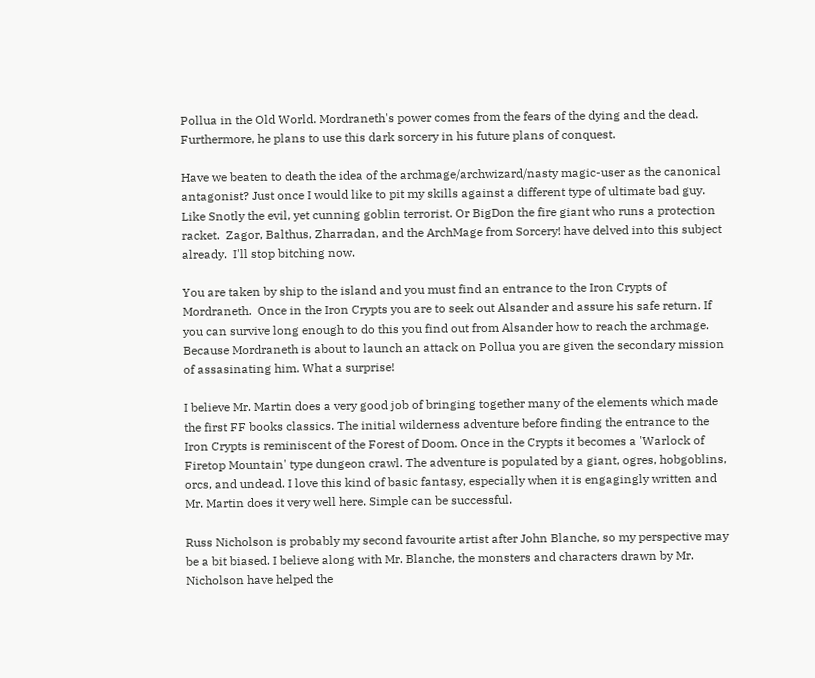Pollua in the Old World. Mordraneth's power comes from the fears of the dying and the dead.  Furthermore, he plans to use this dark sorcery in his future plans of conquest.

Have we beaten to death the idea of the archmage/archwizard/nasty magic-user as the canonical antagonist? Just once I would like to pit my skills against a different type of ultimate bad guy. Like Snotly the evil, yet cunning goblin terrorist. Or BigDon the fire giant who runs a protection racket.  Zagor, Balthus, Zharradan, and the ArchMage from Sorcery! have delved into this subject already.  I'll stop bitching now.

You are taken by ship to the island and you must find an entrance to the Iron Crypts of Mordraneth.  Once in the Iron Crypts you are to seek out Alsander and assure his safe return. If you can survive long enough to do this you find out from Alsander how to reach the archmage. Because Mordraneth is about to launch an attack on Pollua you are given the secondary mission of assasinating him. What a surprise!

I believe Mr. Martin does a very good job of bringing together many of the elements which made the first FF books classics. The initial wilderness adventure before finding the entrance to the Iron Crypts is reminiscent of the Forest of Doom. Once in the Crypts it becomes a 'Warlock of Firetop Mountain' type dungeon crawl. The adventure is populated by a giant, ogres, hobgoblins, orcs, and undead. I love this kind of basic fantasy, especially when it is engagingly written and Mr. Martin does it very well here. Simple can be successful.

Russ Nicholson is probably my second favourite artist after John Blanche, so my perspective may be a bit biased. I believe along with Mr. Blanche, the monsters and characters drawn by Mr. Nicholson have helped the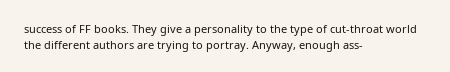success of FF books. They give a personality to the type of cut-throat world the different authors are trying to portray. Anyway, enough ass-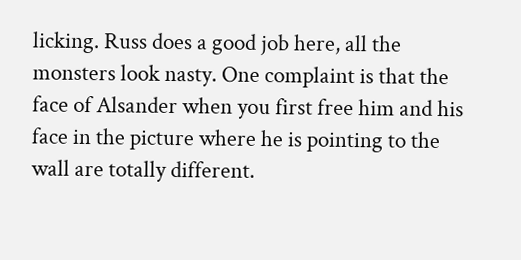licking. Russ does a good job here, all the monsters look nasty. One complaint is that the face of Alsander when you first free him and his face in the picture where he is pointing to the wall are totally different.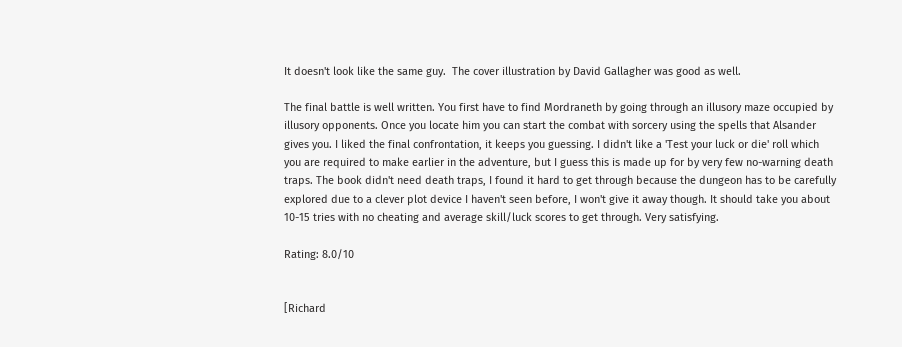It doesn't look like the same guy.  The cover illustration by David Gallagher was good as well.

The final battle is well written. You first have to find Mordraneth by going through an illusory maze occupied by illusory opponents. Once you locate him you can start the combat with sorcery using the spells that Alsander gives you. I liked the final confrontation, it keeps you guessing. I didn't like a 'Test your luck or die' roll which you are required to make earlier in the adventure, but I guess this is made up for by very few no-warning death traps. The book didn't need death traps, I found it hard to get through because the dungeon has to be carefully explored due to a clever plot device I haven't seen before, I won't give it away though. It should take you about 10-15 tries with no cheating and average skill/luck scores to get through. Very satisfying.

Rating: 8.0/10


[Richard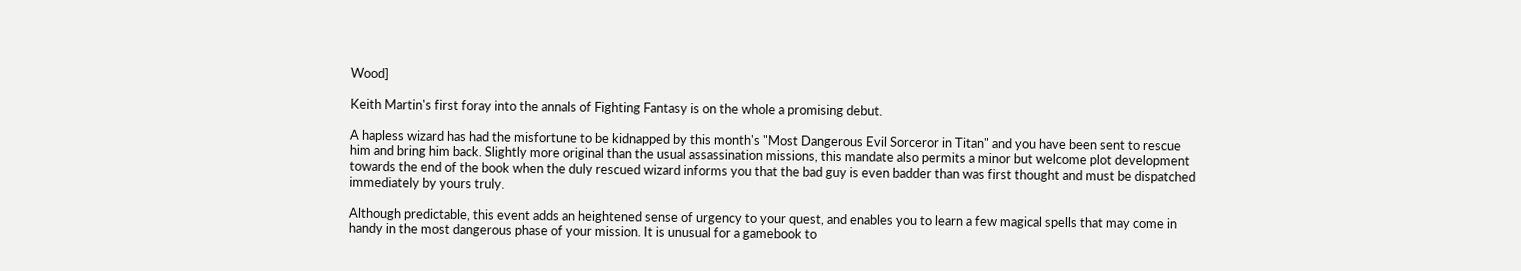Wood]

Keith Martin's first foray into the annals of Fighting Fantasy is on the whole a promising debut.

A hapless wizard has had the misfortune to be kidnapped by this month's "Most Dangerous Evil Sorceror in Titan" and you have been sent to rescue him and bring him back. Slightly more original than the usual assassination missions, this mandate also permits a minor but welcome plot development towards the end of the book when the duly rescued wizard informs you that the bad guy is even badder than was first thought and must be dispatched immediately by yours truly.

Although predictable, this event adds an heightened sense of urgency to your quest, and enables you to learn a few magical spells that may come in handy in the most dangerous phase of your mission. It is unusual for a gamebook to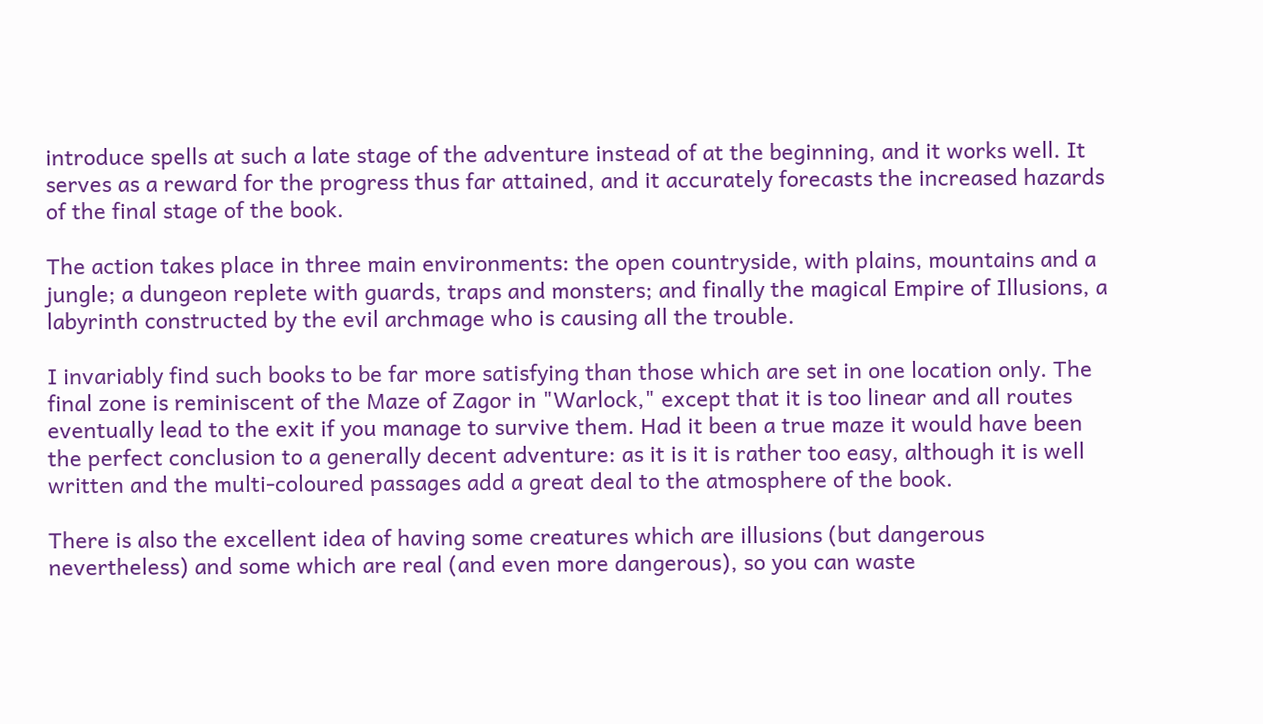introduce spells at such a late stage of the adventure instead of at the beginning, and it works well. It serves as a reward for the progress thus far attained, and it accurately forecasts the increased hazards of the final stage of the book.

The action takes place in three main environments: the open countryside, with plains, mountains and a jungle; a dungeon replete with guards, traps and monsters; and finally the magical Empire of Illusions, a labyrinth constructed by the evil archmage who is causing all the trouble.

I invariably find such books to be far more satisfying than those which are set in one location only. The final zone is reminiscent of the Maze of Zagor in "Warlock," except that it is too linear and all routes eventually lead to the exit if you manage to survive them. Had it been a true maze it would have been the perfect conclusion to a generally decent adventure: as it is it is rather too easy, although it is well written and the multi-coloured passages add a great deal to the atmosphere of the book.

There is also the excellent idea of having some creatures which are illusions (but dangerous nevertheless) and some which are real (and even more dangerous), so you can waste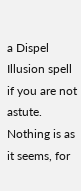a Dispel Illusion spell if you are not astute. Nothing is as it seems, for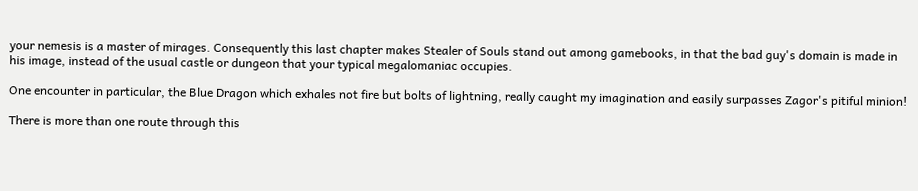your nemesis is a master of mirages. Consequently this last chapter makes Stealer of Souls stand out among gamebooks, in that the bad guy's domain is made in his image, instead of the usual castle or dungeon that your typical megalomaniac occupies.

One encounter in particular, the Blue Dragon which exhales not fire but bolts of lightning, really caught my imagination and easily surpasses Zagor's pitiful minion!

There is more than one route through this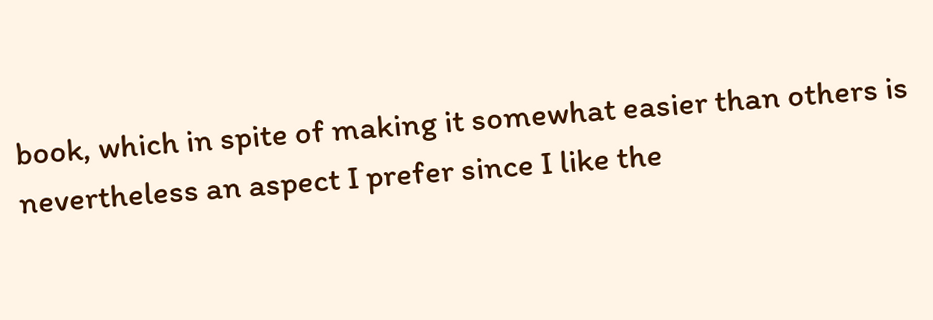book, which in spite of making it somewhat easier than others is nevertheless an aspect I prefer since I like the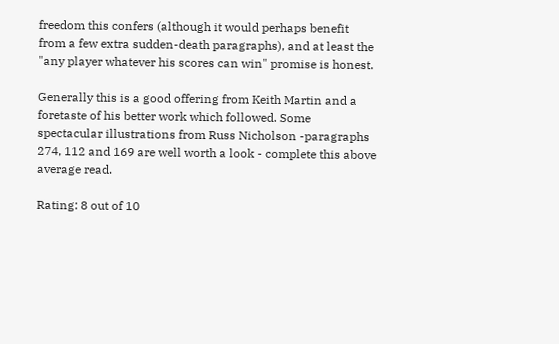freedom this confers (although it would perhaps benefit from a few extra sudden-death paragraphs), and at least the "any player whatever his scores can win" promise is honest.

Generally this is a good offering from Keith Martin and a foretaste of his better work which followed. Some spectacular illustrations from Russ Nicholson -paragraphs 274, 112 and 169 are well worth a look - complete this above average read.

Rating: 8 out of 10